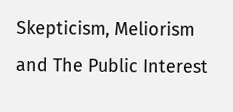Skepticism, Meliorism and The Public Interest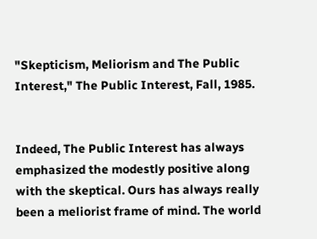"Skepticism, Meliorism and The Public Interest," The Public Interest, Fall, 1985.


Indeed, The Public Interest has always emphasized the modestly positive along with the skeptical. Ours has always really been a meliorist frame of mind. The world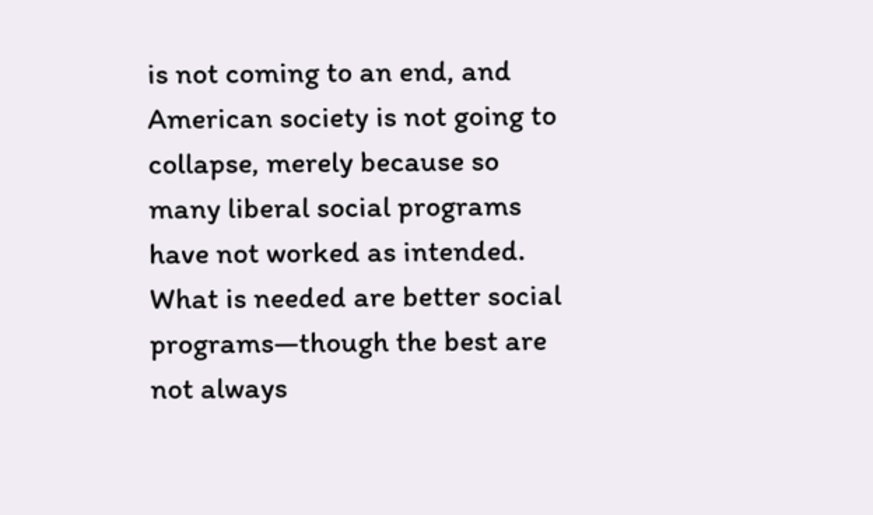is not coming to an end, and American society is not going to collapse, merely because so many liberal social programs have not worked as intended. What is needed are better social programs—though the best are not always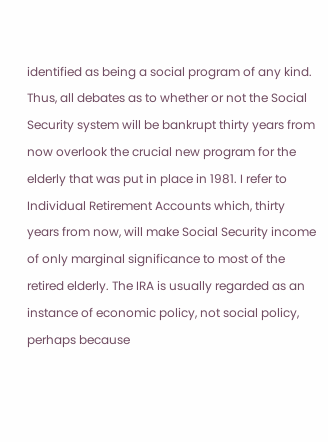identified as being a social program of any kind. Thus, all debates as to whether or not the Social Security system will be bankrupt thirty years from now overlook the crucial new program for the elderly that was put in place in 1981. I refer to Individual Retirement Accounts which, thirty years from now, will make Social Security income of only marginal significance to most of the retired elderly. The IRA is usually regarded as an instance of economic policy, not social policy, perhaps because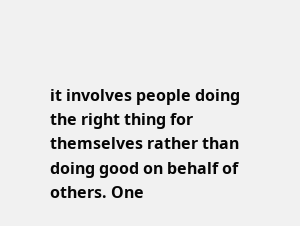it involves people doing the right thing for themselves rather than doing good on behalf of others. One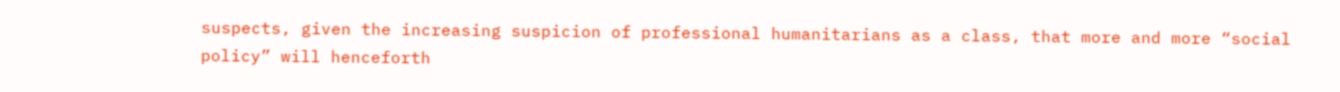suspects, given the increasing suspicion of professional humanitarians as a class, that more and more “social policy” will henceforth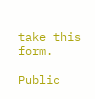take this form.

Public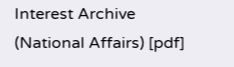Interest Archive (National Affairs) [pdf]